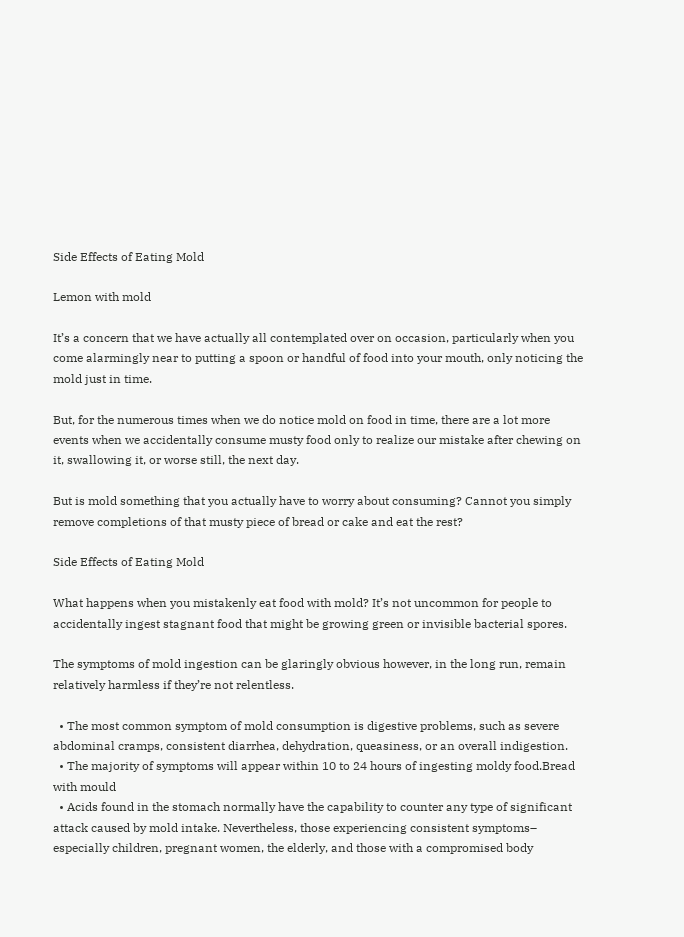Side Effects of Eating Mold

Lemon with mold

It’s a concern that we have actually all contemplated over on occasion, particularly when you come alarmingly near to putting a spoon or handful of food into your mouth, only noticing the mold just in time.

But, for the numerous times when we do notice mold on food in time, there are a lot more events when we accidentally consume musty food only to realize our mistake after chewing on it, swallowing it, or worse still, the next day.

But is mold something that you actually have to worry about consuming? Cannot you simply remove completions of that musty piece of bread or cake and eat the rest?

Side Effects of Eating Mold

What happens when you mistakenly eat food with mold? It’s not uncommon for people to accidentally ingest stagnant food that might be growing green or invisible bacterial spores.

The symptoms of mold ingestion can be glaringly obvious however, in the long run, remain relatively harmless if they’re not relentless.

  • The most common symptom of mold consumption is digestive problems, such as severe abdominal cramps, consistent diarrhea, dehydration, queasiness, or an overall indigestion.
  • The majority of symptoms will appear within 10 to 24 hours of ingesting moldy food.Bread with mould
  • Acids found in the stomach normally have the capability to counter any type of significant attack caused by mold intake. Nevertheless, those experiencing consistent symptoms– especially children, pregnant women, the elderly, and those with a compromised body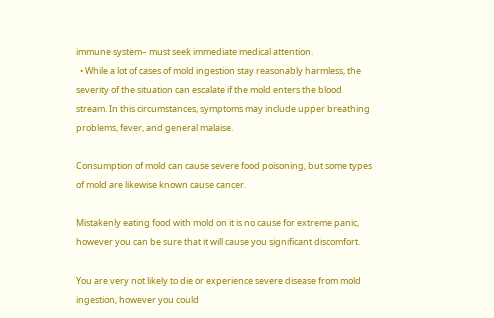immune system– must seek immediate medical attention.
  • While a lot of cases of mold ingestion stay reasonably harmless, the severity of the situation can escalate if the mold enters the blood stream. In this circumstances, symptoms may include upper breathing problems, fever, and general malaise.

Consumption of mold can cause severe food poisoning, but some types of mold are likewise known cause cancer.

Mistakenly eating food with mold on it is no cause for extreme panic, however you can be sure that it will cause you significant discomfort.

You are very not likely to die or experience severe disease from mold ingestion, however you could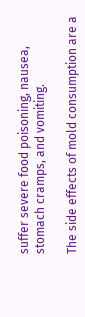suffer severe food poisoning, nausea, stomach cramps, and vomiting.

The side effects of mold consumption are a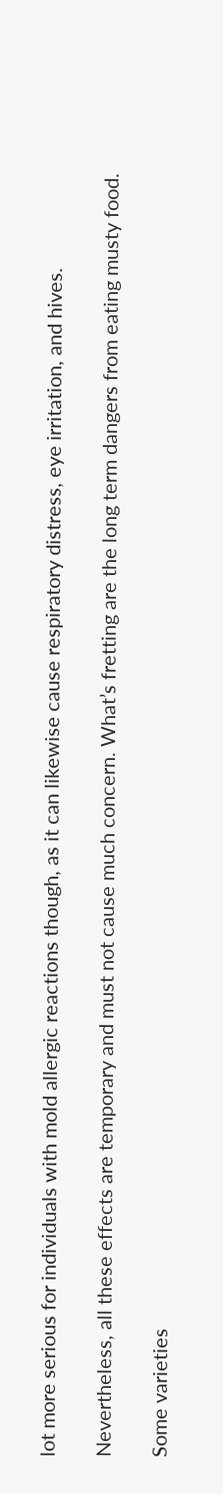lot more serious for individuals with mold allergic reactions though, as it can likewise cause respiratory distress, eye irritation, and hives.

Nevertheless, all these effects are temporary and must not cause much concern. What’s fretting are the long term dangers from eating musty food.

Some varieties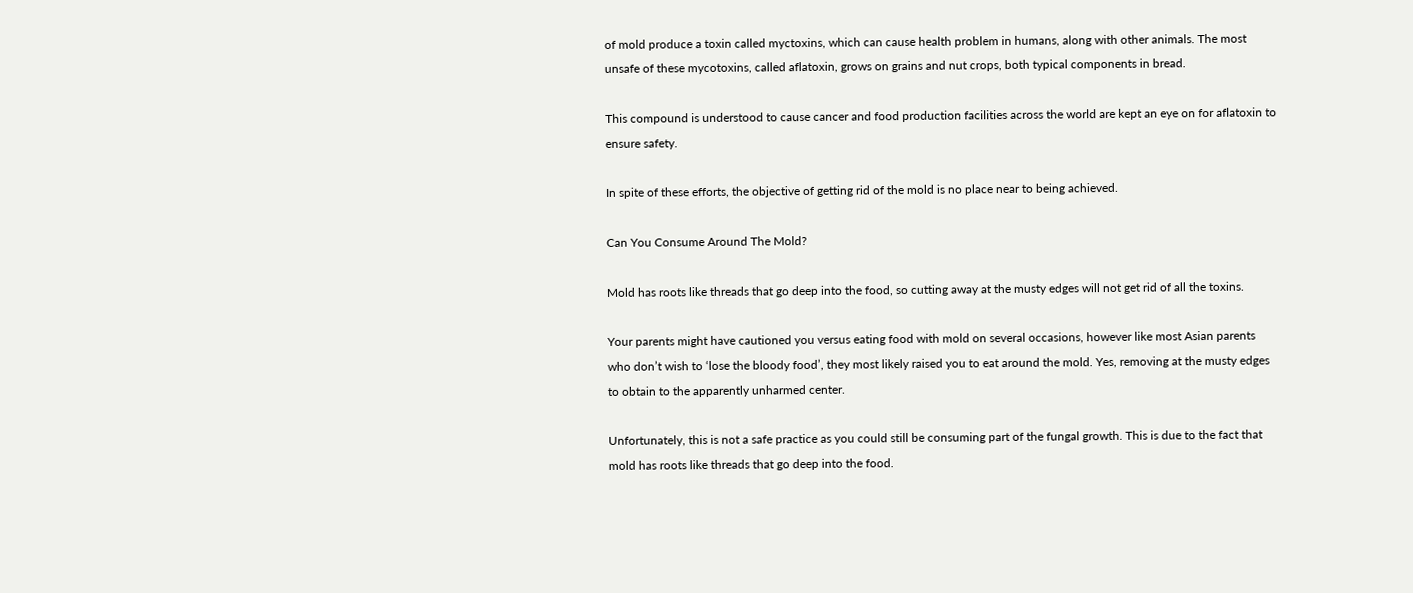of mold produce a toxin called myctoxins, which can cause health problem in humans, along with other animals. The most unsafe of these mycotoxins, called aflatoxin, grows on grains and nut crops, both typical components in bread.

This compound is understood to cause cancer and food production facilities across the world are kept an eye on for aflatoxin to ensure safety.

In spite of these efforts, the objective of getting rid of the mold is no place near to being achieved.

Can You Consume Around The Mold?

Mold has roots like threads that go deep into the food, so cutting away at the musty edges will not get rid of all the toxins.

Your parents might have cautioned you versus eating food with mold on several occasions, however like most Asian parents who don’t wish to ‘lose the bloody food’, they most likely raised you to eat around the mold. Yes, removing at the musty edges to obtain to the apparently unharmed center.

Unfortunately, this is not a safe practice as you could still be consuming part of the fungal growth. This is due to the fact that mold has roots like threads that go deep into the food.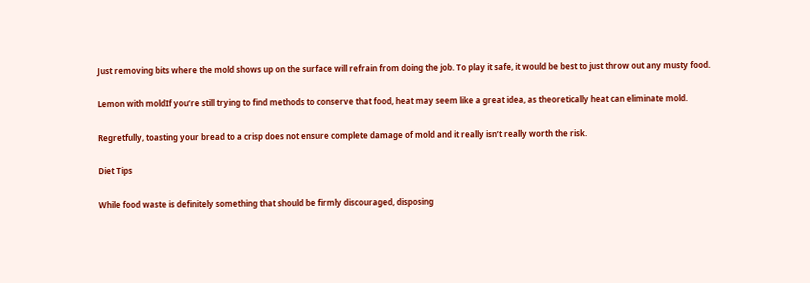Just removing bits where the mold shows up on the surface will refrain from doing the job. To play it safe, it would be best to just throw out any musty food.

Lemon with moldIf you’re still trying to find methods to conserve that food, heat may seem like a great idea, as theoretically heat can eliminate mold.

Regretfully, toasting your bread to a crisp does not ensure complete damage of mold and it really isn’t really worth the risk.

Diet Tips

While food waste is definitely something that should be firmly discouraged, disposing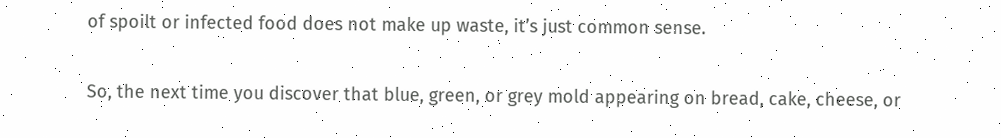of spoilt or infected food does not make up waste, it’s just common sense.

So, the next time you discover that blue, green, or grey mold appearing on bread, cake, cheese, or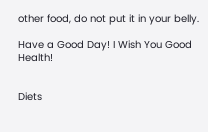other food, do not put it in your belly.

Have a Good Day! I Wish You Good Health!


Diets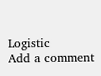Logistic
Add a comment